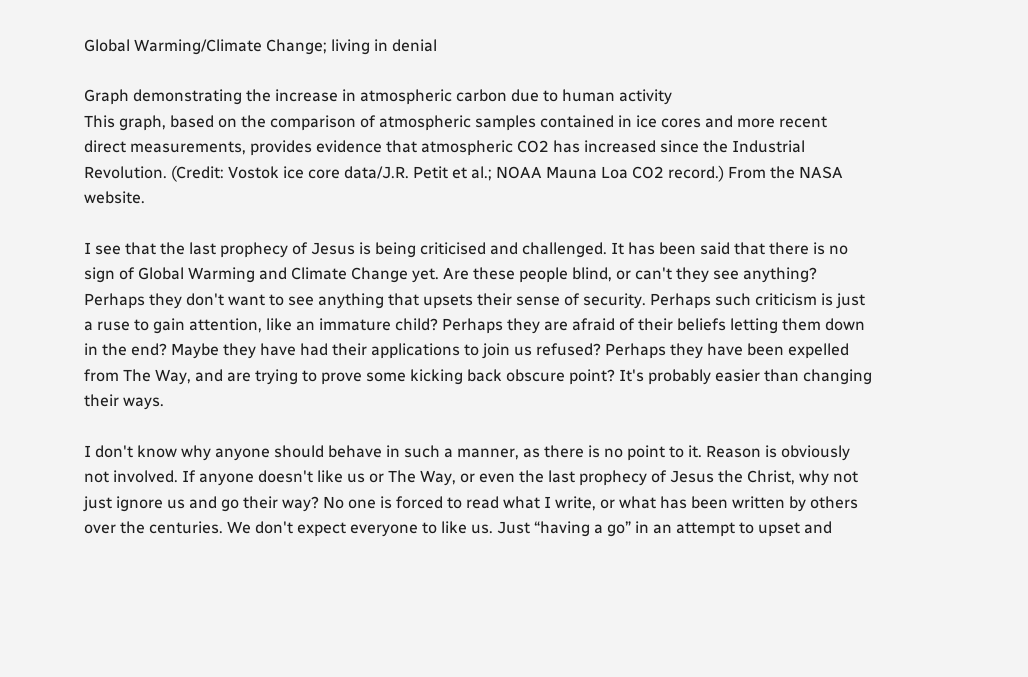Global Warming/Climate Change; living in denial

Graph demonstrating the increase in atmospheric carbon due to human activity
This graph, based on the comparison of atmospheric samples contained in ice cores and more recent direct measurements, provides evidence that atmospheric CO2 has increased since the Industrial Revolution. (Credit: Vostok ice core data/J.R. Petit et al.; NOAA Mauna Loa CO2 record.) From the NASA website.

I see that the last prophecy of Jesus is being criticised and challenged. It has been said that there is no sign of Global Warming and Climate Change yet. Are these people blind, or can't they see anything? Perhaps they don't want to see anything that upsets their sense of security. Perhaps such criticism is just a ruse to gain attention, like an immature child? Perhaps they are afraid of their beliefs letting them down in the end? Maybe they have had their applications to join us refused? Perhaps they have been expelled from The Way, and are trying to prove some kicking back obscure point? It's probably easier than changing their ways.

I don't know why anyone should behave in such a manner, as there is no point to it. Reason is obviously not involved. If anyone doesn't like us or The Way, or even the last prophecy of Jesus the Christ, why not just ignore us and go their way? No one is forced to read what I write, or what has been written by others over the centuries. We don't expect everyone to like us. Just “having a go” in an attempt to upset and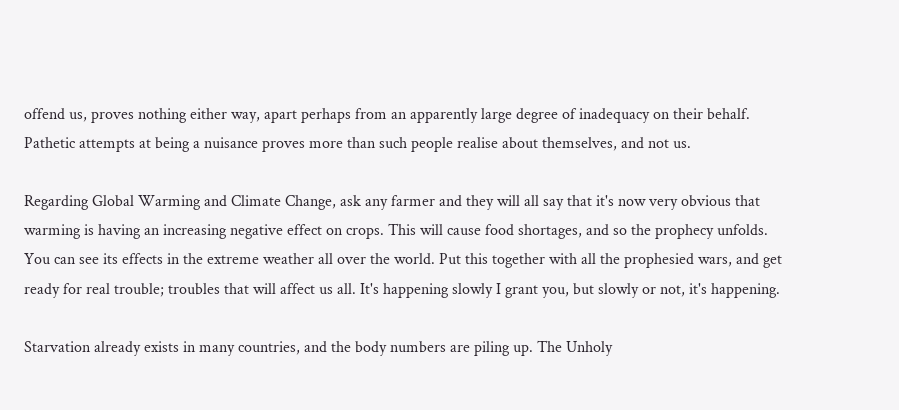offend us, proves nothing either way, apart perhaps from an apparently large degree of inadequacy on their behalf. Pathetic attempts at being a nuisance proves more than such people realise about themselves, and not us.

Regarding Global Warming and Climate Change, ask any farmer and they will all say that it's now very obvious that warming is having an increasing negative effect on crops. This will cause food shortages, and so the prophecy unfolds. You can see its effects in the extreme weather all over the world. Put this together with all the prophesied wars, and get ready for real trouble; troubles that will affect us all. It's happening slowly I grant you, but slowly or not, it's happening.

Starvation already exists in many countries, and the body numbers are piling up. The Unholy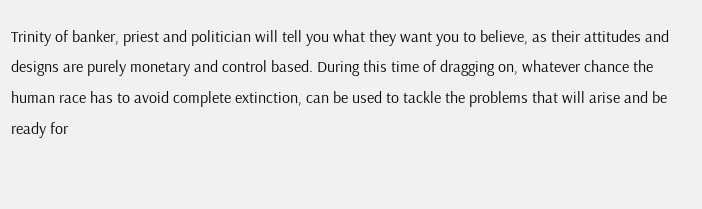Trinity of banker, priest and politician will tell you what they want you to believe, as their attitudes and designs are purely monetary and control based. During this time of dragging on, whatever chance the human race has to avoid complete extinction, can be used to tackle the problems that will arise and be ready for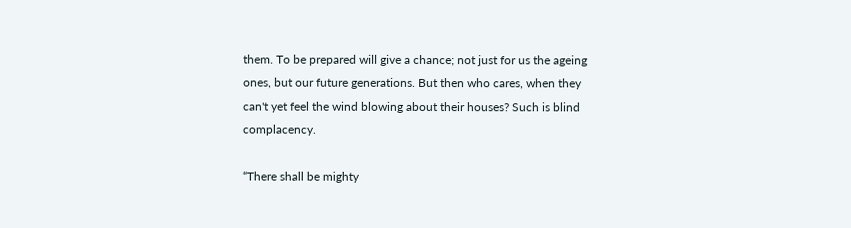them. To be prepared will give a chance; not just for us the ageing ones, but our future generations. But then who cares, when they can't yet feel the wind blowing about their houses? Such is blind complacency.

“There shall be mighty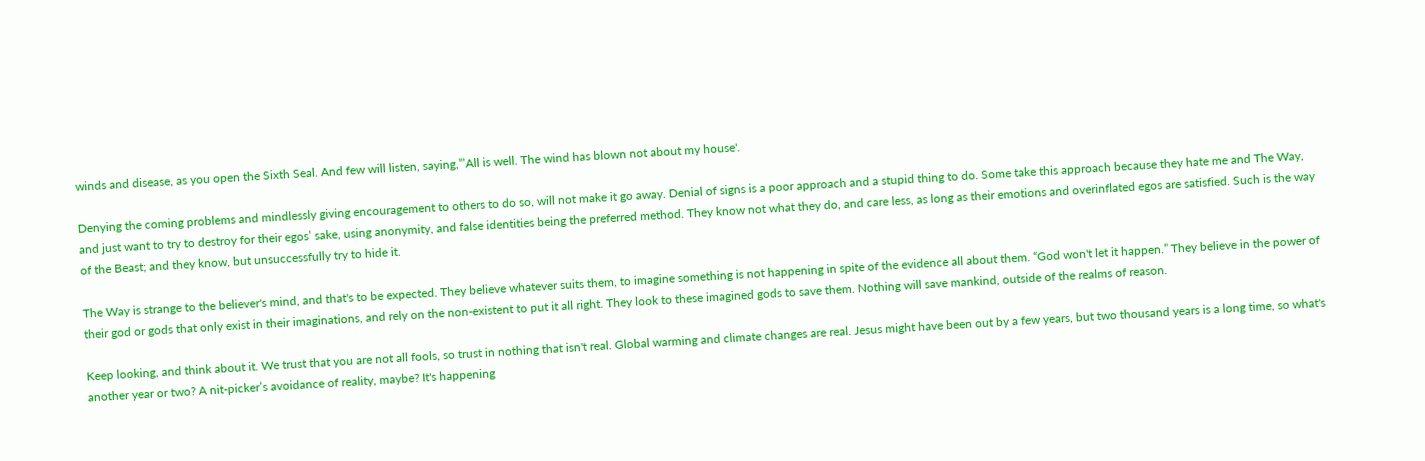winds and disease, as you open the Sixth Seal. And few will listen, saying,”’All is well. The wind has blown not about my house'.

Denying the coming problems and mindlessly giving encouragement to others to do so, will not make it go away. Denial of signs is a poor approach and a stupid thing to do. Some take this approach because they hate me and The Way, and just want to try to destroy for their egos’ sake, using anonymity, and false identities being the preferred method. They know not what they do, and care less, as long as their emotions and overinflated egos are satisfied. Such is the way of the Beast; and they know, but unsuccessfully try to hide it.

The Way is strange to the believer's mind, and that's to be expected. They believe whatever suits them, to imagine something is not happening in spite of the evidence all about them. “God won't let it happen.” They believe in the power of their god or gods that only exist in their imaginations, and rely on the non-existent to put it all right. They look to these imagined gods to save them. Nothing will save mankind, outside of the realms of reason.

Keep looking, and think about it. We trust that you are not all fools, so trust in nothing that isn't real. Global warming and climate changes are real. Jesus might have been out by a few years, but two thousand years is a long time, so what's another year or two? A nit-picker’s avoidance of reality, maybe? It's happening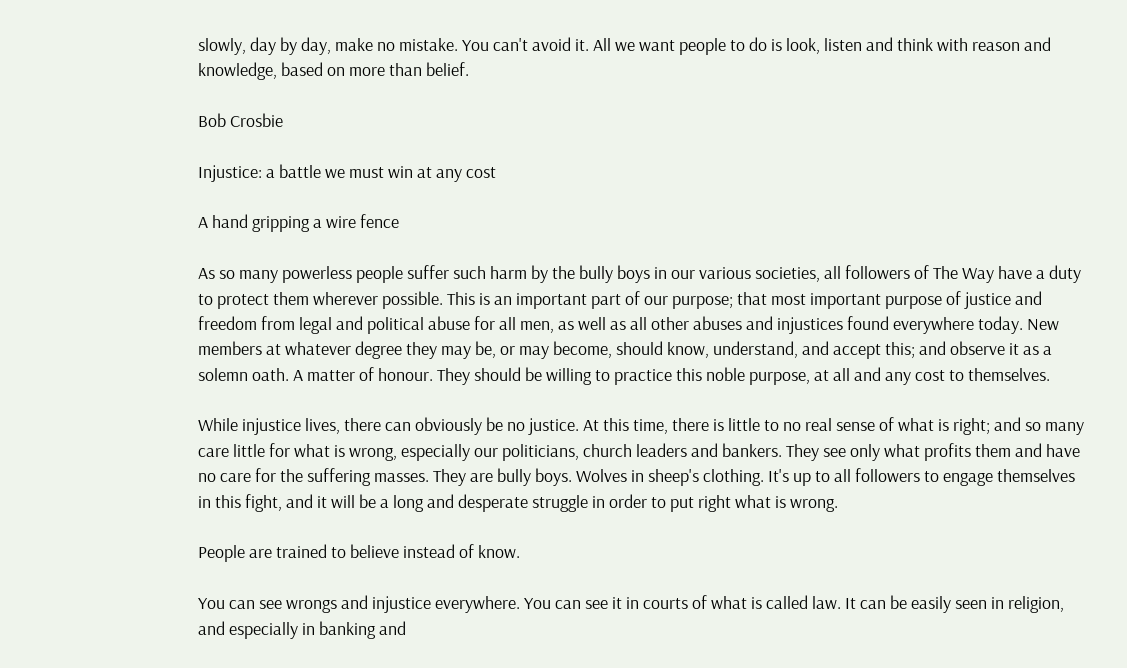slowly, day by day, make no mistake. You can't avoid it. All we want people to do is look, listen and think with reason and knowledge, based on more than belief.

Bob Crosbie

Injustice: a battle we must win at any cost

A hand gripping a wire fence

As so many powerless people suffer such harm by the bully boys in our various societies, all followers of The Way have a duty to protect them wherever possible. This is an important part of our purpose; that most important purpose of justice and freedom from legal and political abuse for all men, as well as all other abuses and injustices found everywhere today. New members at whatever degree they may be, or may become, should know, understand, and accept this; and observe it as a solemn oath. A matter of honour. They should be willing to practice this noble purpose, at all and any cost to themselves.

While injustice lives, there can obviously be no justice. At this time, there is little to no real sense of what is right; and so many care little for what is wrong, especially our politicians, church leaders and bankers. They see only what profits them and have no care for the suffering masses. They are bully boys. Wolves in sheep's clothing. It's up to all followers to engage themselves in this fight, and it will be a long and desperate struggle in order to put right what is wrong.

People are trained to believe instead of know.

You can see wrongs and injustice everywhere. You can see it in courts of what is called law. It can be easily seen in religion, and especially in banking and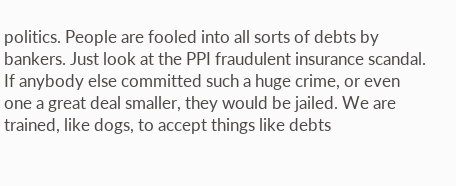politics. People are fooled into all sorts of debts by bankers. Just look at the PPI fraudulent insurance scandal. If anybody else committed such a huge crime, or even one a great deal smaller, they would be jailed. We are trained, like dogs, to accept things like debts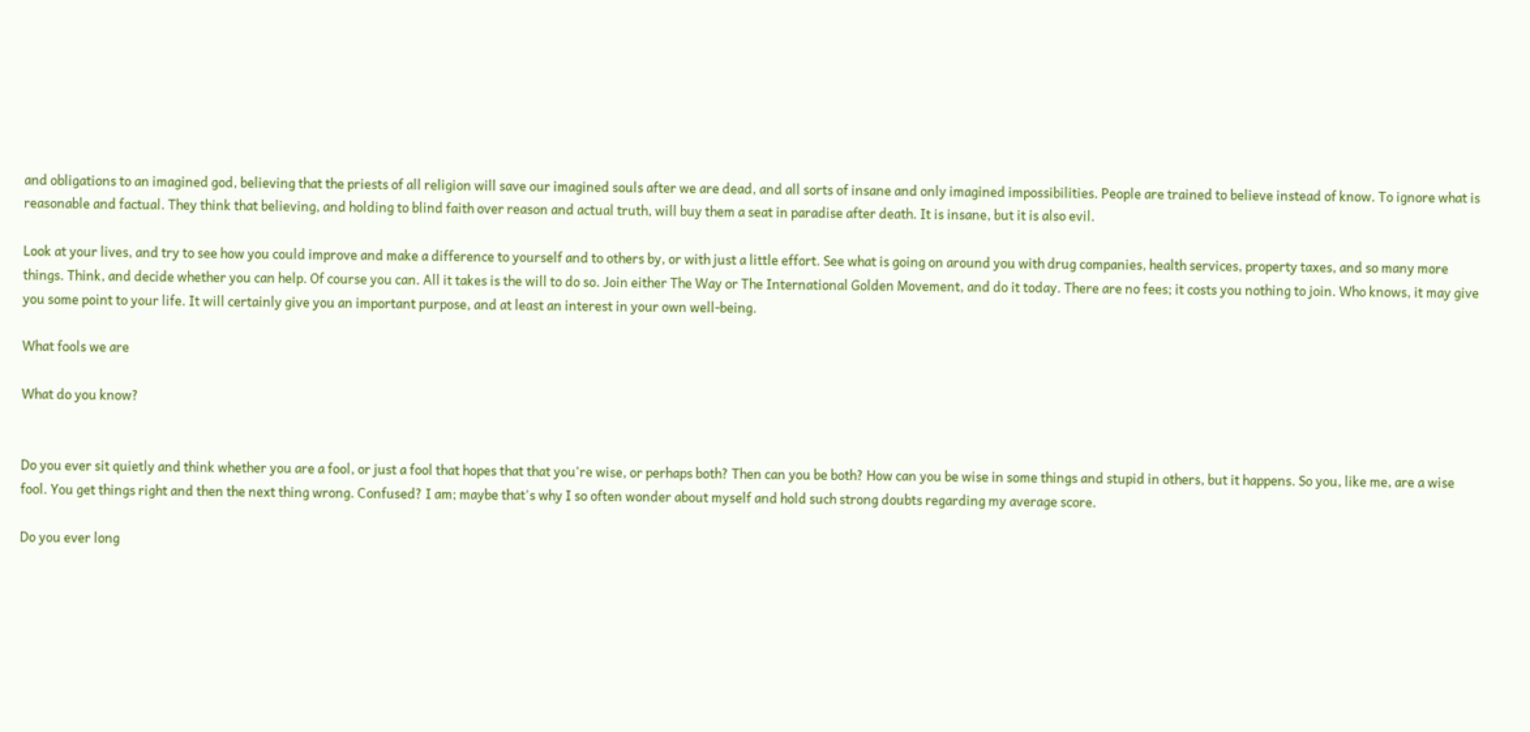and obligations to an imagined god, believing that the priests of all religion will save our imagined souls after we are dead, and all sorts of insane and only imagined impossibilities. People are trained to believe instead of know. To ignore what is reasonable and factual. They think that believing, and holding to blind faith over reason and actual truth, will buy them a seat in paradise after death. It is insane, but it is also evil.

Look at your lives, and try to see how you could improve and make a difference to yourself and to others by, or with just a little effort. See what is going on around you with drug companies, health services, property taxes, and so many more things. Think, and decide whether you can help. Of course you can. All it takes is the will to do so. Join either The Way or The International Golden Movement, and do it today. There are no fees; it costs you nothing to join. Who knows, it may give you some point to your life. It will certainly give you an important purpose, and at least an interest in your own well-being.

What fools we are

What do you know?


Do you ever sit quietly and think whether you are a fool, or just a fool that hopes that that you're wise, or perhaps both? Then can you be both? How can you be wise in some things and stupid in others, but it happens. So you, like me, are a wise fool. You get things right and then the next thing wrong. Confused? I am; maybe that's why I so often wonder about myself and hold such strong doubts regarding my average score.

Do you ever long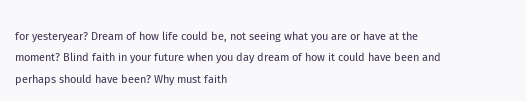for yesteryear? Dream of how life could be, not seeing what you are or have at the moment? Blind faith in your future when you day dream of how it could have been and perhaps should have been? Why must faith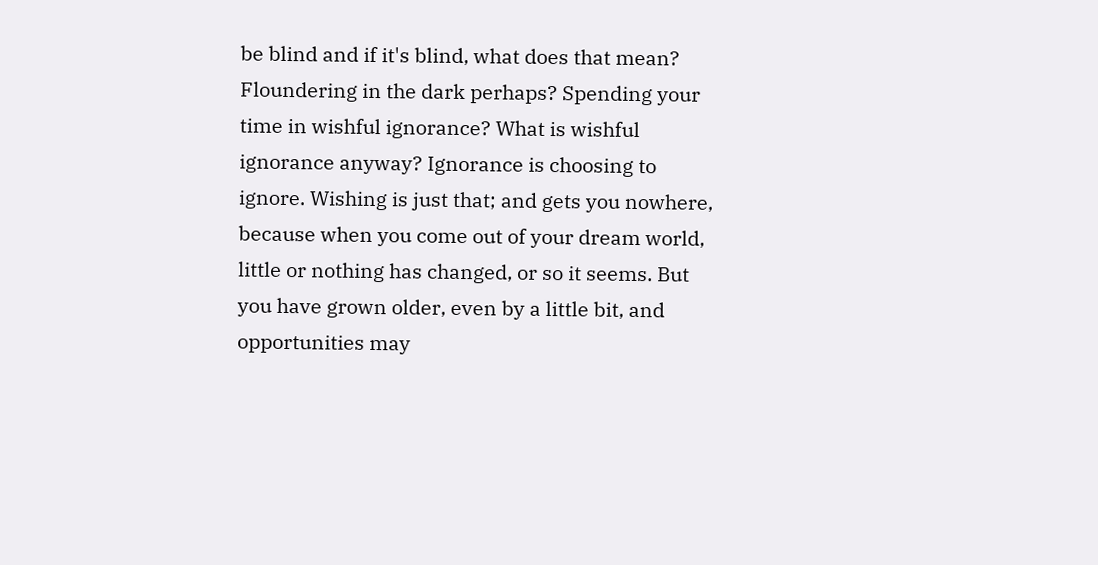be blind and if it's blind, what does that mean? Floundering in the dark perhaps? Spending your time in wishful ignorance? What is wishful ignorance anyway? Ignorance is choosing to ignore. Wishing is just that; and gets you nowhere, because when you come out of your dream world, little or nothing has changed, or so it seems. But you have grown older, even by a little bit, and opportunities may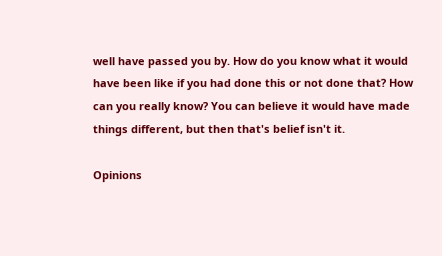well have passed you by. How do you know what it would have been like if you had done this or not done that? How can you really know? You can believe it would have made things different, but then that's belief isn't it.

Opinions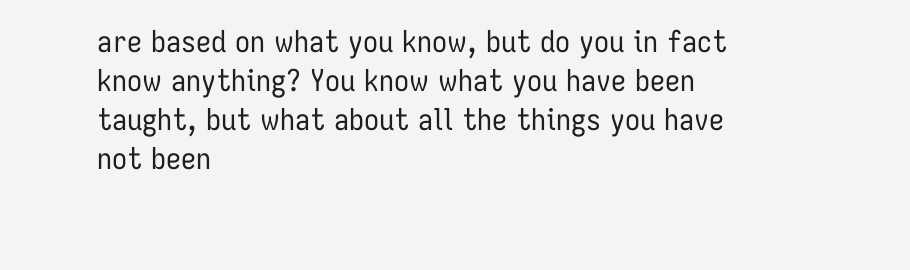are based on what you know, but do you in fact know anything? You know what you have been taught, but what about all the things you have not been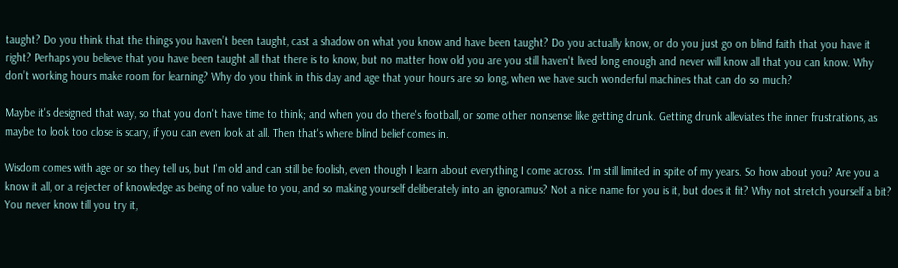taught? Do you think that the things you haven’t been taught, cast a shadow on what you know and have been taught? Do you actually know, or do you just go on blind faith that you have it right? Perhaps you believe that you have been taught all that there is to know, but no matter how old you are you still haven't lived long enough and never will know all that you can know. Why don’t working hours make room for learning? Why do you think in this day and age that your hours are so long, when we have such wonderful machines that can do so much?

Maybe it's designed that way, so that you don't have time to think; and when you do there's football, or some other nonsense like getting drunk. Getting drunk alleviates the inner frustrations, as maybe to look too close is scary, if you can even look at all. Then that's where blind belief comes in.

Wisdom comes with age or so they tell us, but I'm old and can still be foolish, even though I learn about everything I come across. I'm still limited in spite of my years. So how about you? Are you a know it all, or a rejecter of knowledge as being of no value to you, and so making yourself deliberately into an ignoramus? Not a nice name for you is it, but does it fit? Why not stretch yourself a bit? You never know till you try it,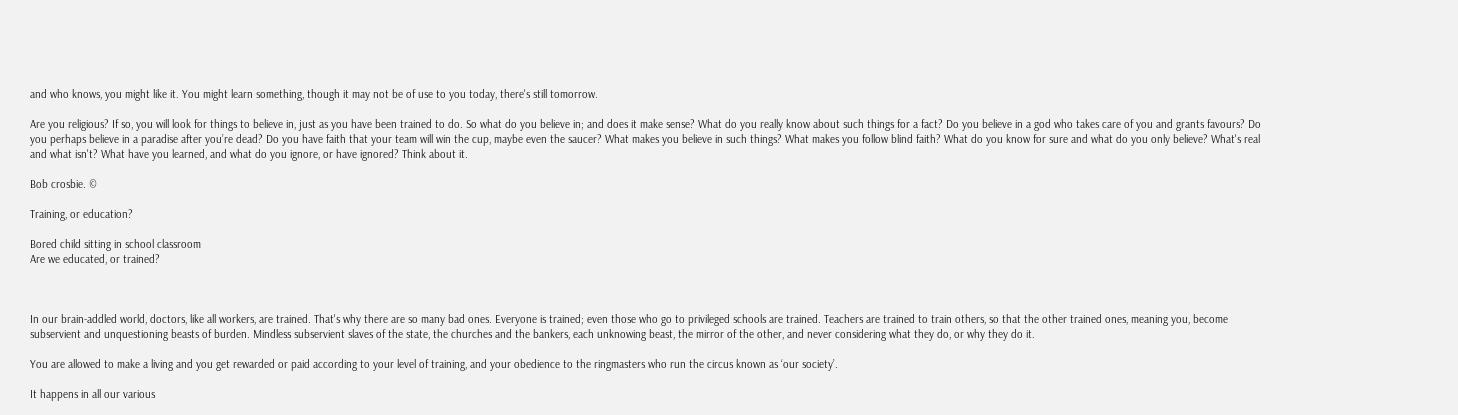and who knows, you might like it. You might learn something, though it may not be of use to you today, there's still tomorrow.

Are you religious? If so, you will look for things to believe in, just as you have been trained to do. So what do you believe in; and does it make sense? What do you really know about such things for a fact? Do you believe in a god who takes care of you and grants favours? Do you perhaps believe in a paradise after you’re dead? Do you have faith that your team will win the cup, maybe even the saucer? What makes you believe in such things? What makes you follow blind faith? What do you know for sure and what do you only believe? What's real and what isn't? What have you learned, and what do you ignore, or have ignored? Think about it.

Bob crosbie. ©

Training, or education?

Bored child sitting in school classroom
Are we educated, or trained?



In our brain-addled world, doctors, like all workers, are trained. That's why there are so many bad ones. Everyone is trained; even those who go to privileged schools are trained. Teachers are trained to train others, so that the other trained ones, meaning you, become subservient and unquestioning beasts of burden. Mindless subservient slaves of the state, the churches and the bankers, each unknowing beast, the mirror of the other, and never considering what they do, or why they do it.

You are allowed to make a living and you get rewarded or paid according to your level of training, and your obedience to the ringmasters who run the circus known as ‘our society’.

It happens in all our various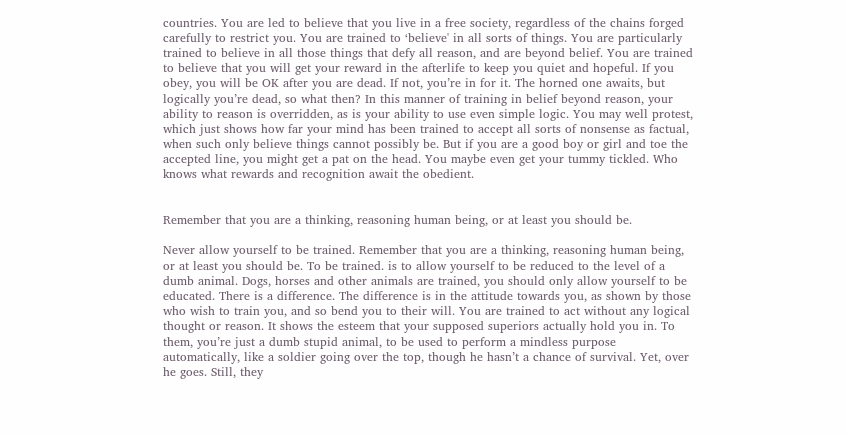countries. You are led to believe that you live in a free society, regardless of the chains forged carefully to restrict you. You are trained to ‘believe' in all sorts of things. You are particularly trained to believe in all those things that defy all reason, and are beyond belief. You are trained to believe that you will get your reward in the afterlife to keep you quiet and hopeful. If you obey, you will be OK after you are dead. If not, you’re in for it. The horned one awaits, but logically you’re dead, so what then? In this manner of training in belief beyond reason, your ability to reason is overridden, as is your ability to use even simple logic. You may well protest, which just shows how far your mind has been trained to accept all sorts of nonsense as factual, when such only believe things cannot possibly be. But if you are a good boy or girl and toe the accepted line, you might get a pat on the head. You maybe even get your tummy tickled. Who knows what rewards and recognition await the obedient.


Remember that you are a thinking, reasoning human being, or at least you should be.

Never allow yourself to be trained. Remember that you are a thinking, reasoning human being, or at least you should be. To be trained. is to allow yourself to be reduced to the level of a dumb animal. Dogs, horses and other animals are trained, you should only allow yourself to be educated. There is a difference. The difference is in the attitude towards you, as shown by those who wish to train you, and so bend you to their will. You are trained to act without any logical thought or reason. It shows the esteem that your supposed superiors actually hold you in. To them, you’re just a dumb stupid animal, to be used to perform a mindless purpose automatically, like a soldier going over the top, though he hasn’t a chance of survival. Yet, over he goes. Still, they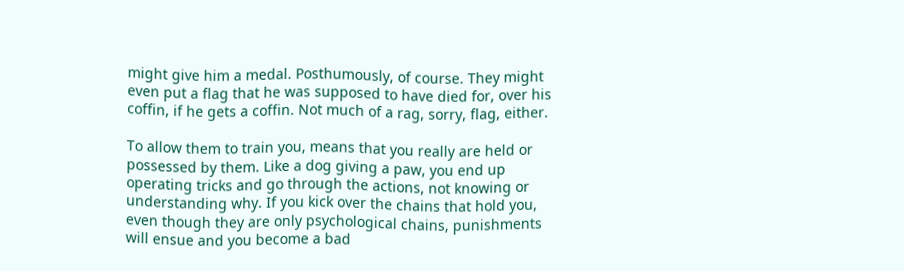might give him a medal. Posthumously, of course. They might even put a flag that he was supposed to have died for, over his coffin, if he gets a coffin. Not much of a rag, sorry, flag, either.

To allow them to train you, means that you really are held or possessed by them. Like a dog giving a paw, you end up operating tricks and go through the actions, not knowing or understanding why. If you kick over the chains that hold you, even though they are only psychological chains, punishments will ensue and you become a bad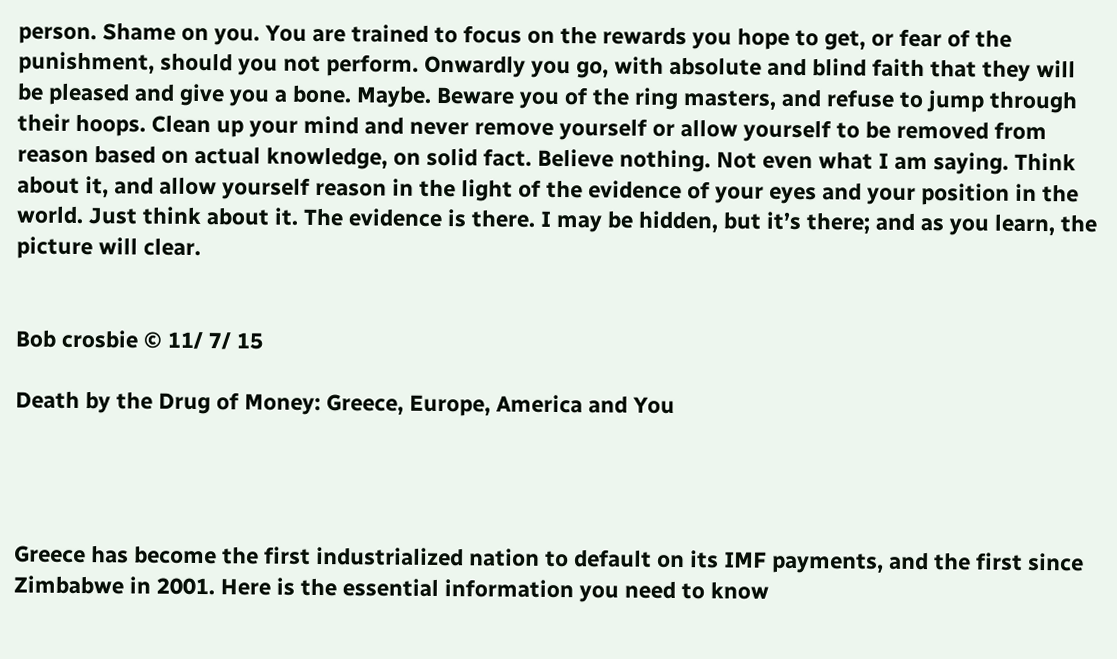person. Shame on you. You are trained to focus on the rewards you hope to get, or fear of the punishment, should you not perform. Onwardly you go, with absolute and blind faith that they will be pleased and give you a bone. Maybe. Beware you of the ring masters, and refuse to jump through their hoops. Clean up your mind and never remove yourself or allow yourself to be removed from reason based on actual knowledge, on solid fact. Believe nothing. Not even what I am saying. Think about it, and allow yourself reason in the light of the evidence of your eyes and your position in the world. Just think about it. The evidence is there. I may be hidden, but it’s there; and as you learn, the picture will clear.


Bob crosbie © 11/ 7/ 15

Death by the Drug of Money: Greece, Europe, America and You




Greece has become the first industrialized nation to default on its IMF payments, and the first since Zimbabwe in 2001. Here is the essential information you need to know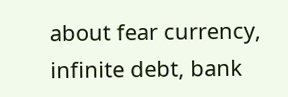about fear currency, infinite debt, bank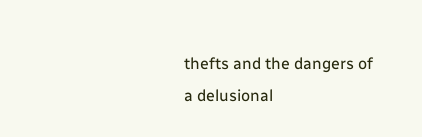thefts and the dangers of a delusional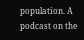population. A podcast on the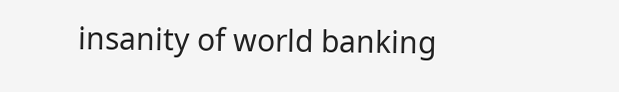insanity of world banking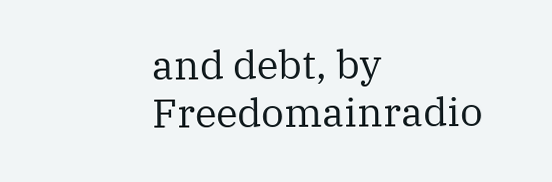and debt, by Freedomainradio